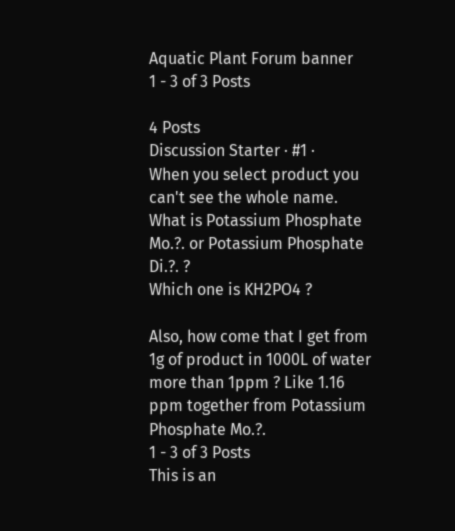Aquatic Plant Forum banner
1 - 3 of 3 Posts

4 Posts
Discussion Starter · #1 ·
When you select product you can't see the whole name.
What is Potassium Phosphate Mo.?. or Potassium Phosphate Di.?. ?
Which one is KH2PO4 ?

Also, how come that I get from 1g of product in 1000L of water more than 1ppm ? Like 1.16 ppm together from Potassium Phosphate Mo.?.
1 - 3 of 3 Posts
This is an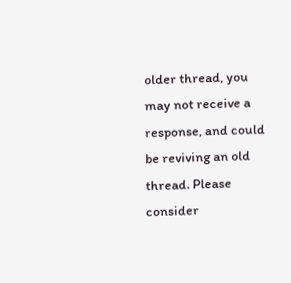older thread, you may not receive a response, and could be reviving an old thread. Please consider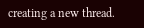creating a new thread.